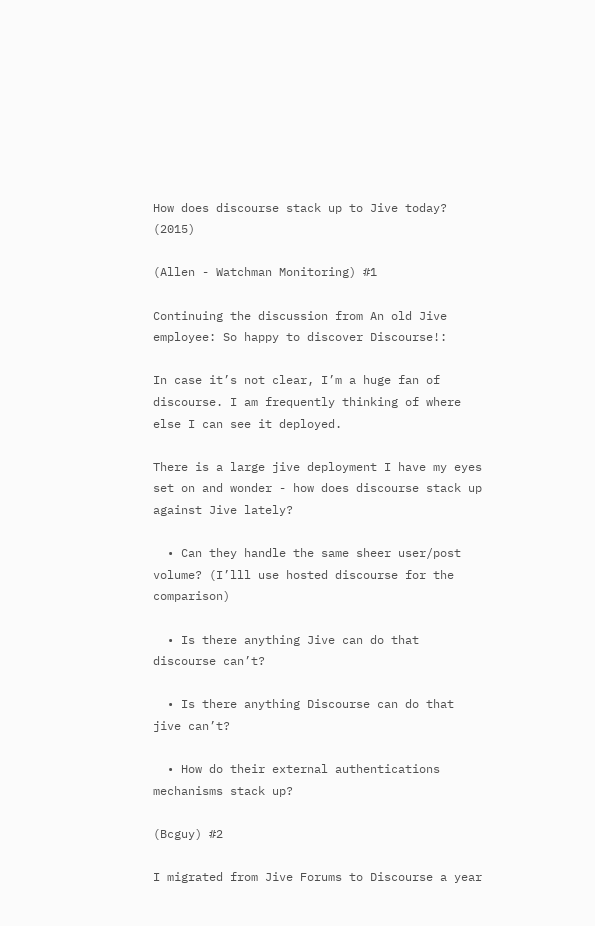How does discourse stack up to Jive today? (2015)

(Allen - Watchman Monitoring) #1

Continuing the discussion from An old Jive employee: So happy to discover Discourse!:

In case it’s not clear, I’m a huge fan of discourse. I am frequently thinking of where else I can see it deployed.

There is a large jive deployment I have my eyes set on and wonder - how does discourse stack up against Jive lately?

  • Can they handle the same sheer user/post volume? (I’lll use hosted discourse for the comparison)

  • Is there anything Jive can do that discourse can’t?

  • Is there anything Discourse can do that jive can’t?

  • How do their external authentications mechanisms stack up?

(Bcguy) #2

I migrated from Jive Forums to Discourse a year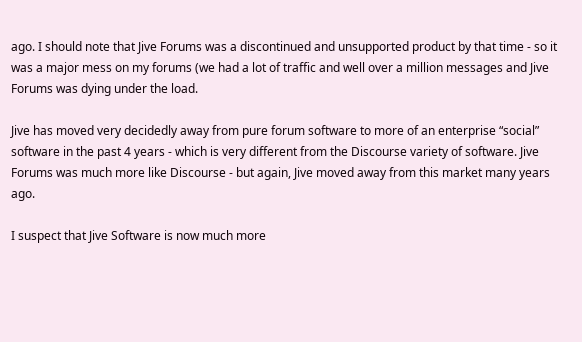ago. I should note that Jive Forums was a discontinued and unsupported product by that time - so it was a major mess on my forums (we had a lot of traffic and well over a million messages and Jive Forums was dying under the load.

Jive has moved very decidedly away from pure forum software to more of an enterprise “social” software in the past 4 years - which is very different from the Discourse variety of software. Jive Forums was much more like Discourse - but again, Jive moved away from this market many years ago.

I suspect that Jive Software is now much more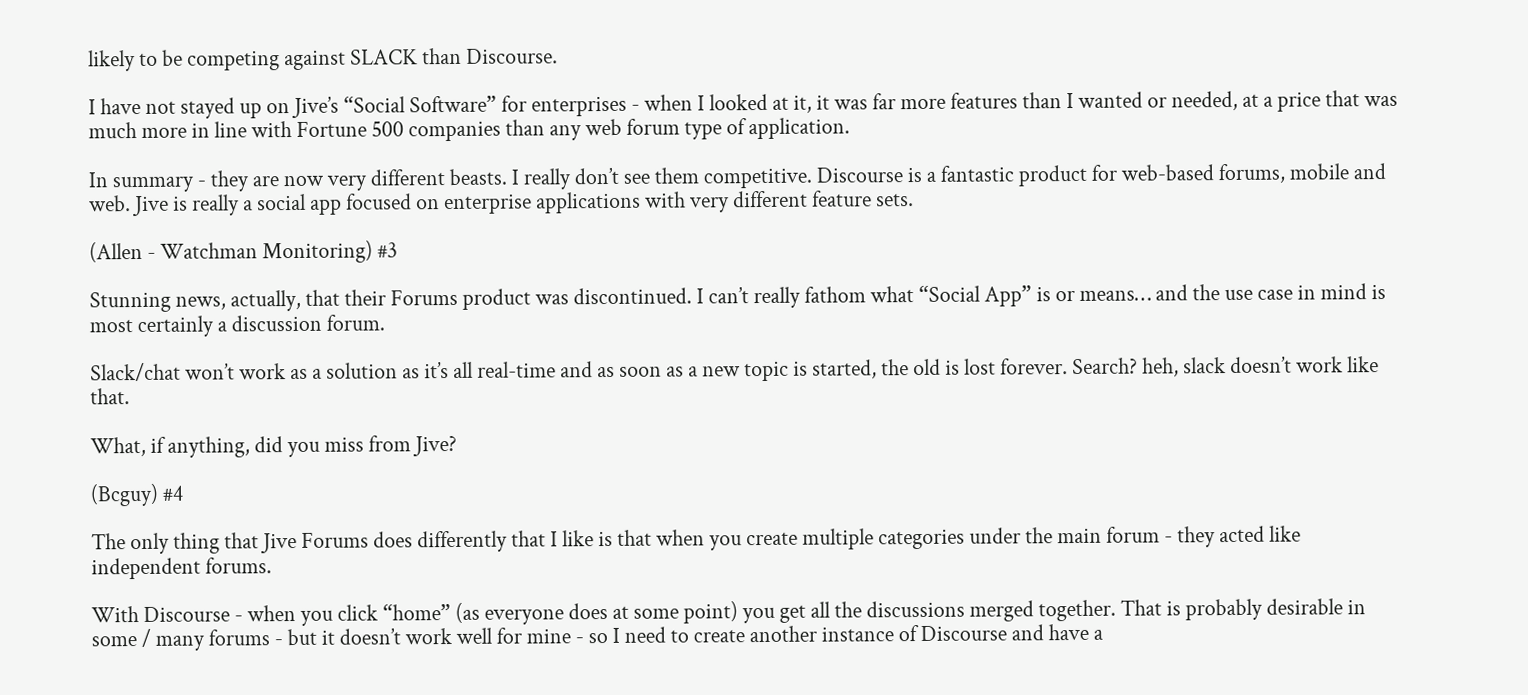likely to be competing against SLACK than Discourse.

I have not stayed up on Jive’s “Social Software” for enterprises - when I looked at it, it was far more features than I wanted or needed, at a price that was much more in line with Fortune 500 companies than any web forum type of application.

In summary - they are now very different beasts. I really don’t see them competitive. Discourse is a fantastic product for web-based forums, mobile and web. Jive is really a social app focused on enterprise applications with very different feature sets.

(Allen - Watchman Monitoring) #3

Stunning news, actually, that their Forums product was discontinued. I can’t really fathom what “Social App” is or means… and the use case in mind is most certainly a discussion forum.

Slack/chat won’t work as a solution as it’s all real-time and as soon as a new topic is started, the old is lost forever. Search? heh, slack doesn’t work like that.

What, if anything, did you miss from Jive?

(Bcguy) #4

The only thing that Jive Forums does differently that I like is that when you create multiple categories under the main forum - they acted like independent forums.

With Discourse - when you click “home” (as everyone does at some point) you get all the discussions merged together. That is probably desirable in some / many forums - but it doesn’t work well for mine - so I need to create another instance of Discourse and have a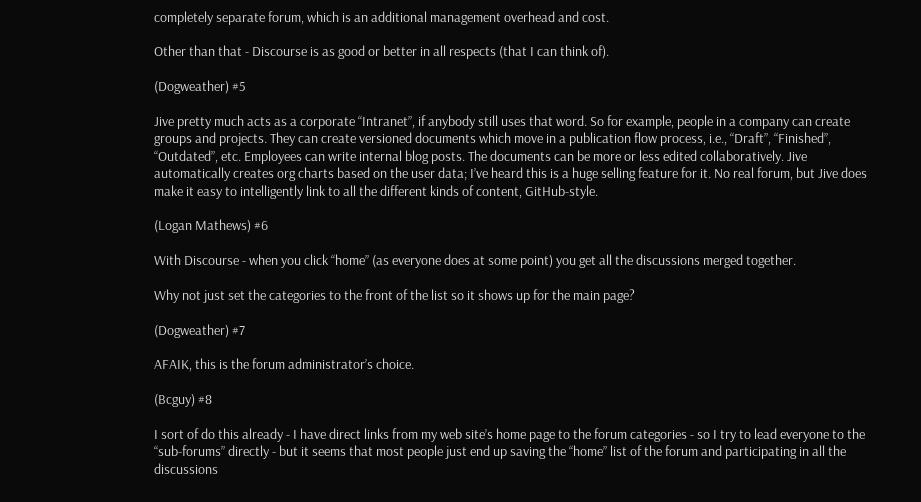completely separate forum, which is an additional management overhead and cost.

Other than that - Discourse is as good or better in all respects (that I can think of).

(Dogweather) #5

Jive pretty much acts as a corporate “Intranet”, if anybody still uses that word. So for example, people in a company can create groups and projects. They can create versioned documents which move in a publication flow process, i.e., “Draft”, “Finished”, “Outdated”, etc. Employees can write internal blog posts. The documents can be more or less edited collaboratively. Jive automatically creates org charts based on the user data; I’ve heard this is a huge selling feature for it. No real forum, but Jive does make it easy to intelligently link to all the different kinds of content, GitHub-style.

(Logan Mathews) #6

With Discourse - when you click “home” (as everyone does at some point) you get all the discussions merged together.

Why not just set the categories to the front of the list so it shows up for the main page?

(Dogweather) #7

AFAIK, this is the forum administrator’s choice.

(Bcguy) #8

I sort of do this already - I have direct links from my web site’s home page to the forum categories - so I try to lead everyone to the “sub-forums” directly - but it seems that most people just end up saving the “home” list of the forum and participating in all the discussions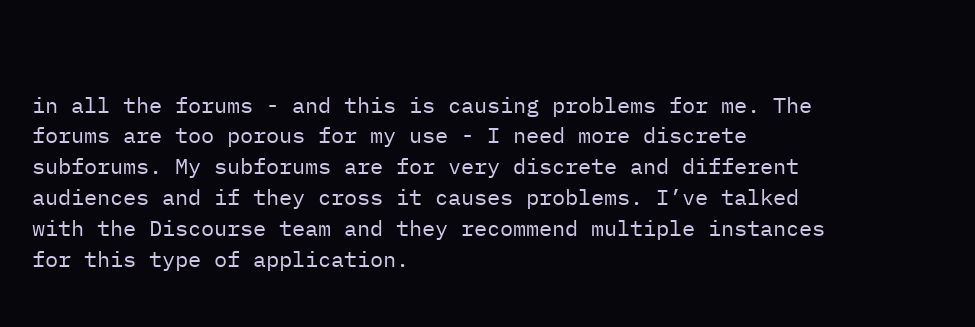in all the forums - and this is causing problems for me. The forums are too porous for my use - I need more discrete subforums. My subforums are for very discrete and different audiences and if they cross it causes problems. I’ve talked with the Discourse team and they recommend multiple instances for this type of application.